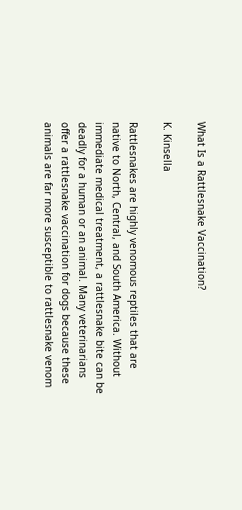What Is a Rattlesnake Vaccination?

K. Kinsella

Rattlesnakes are highly venomous reptiles that are native to North, Central, and South America. Without immediate medical treatment, a rattlesnake bite can be deadly for a human or an animal. Many veterinarians offer a rattlesnake vaccination for dogs because these animals are far more susceptible to rattlesnake venom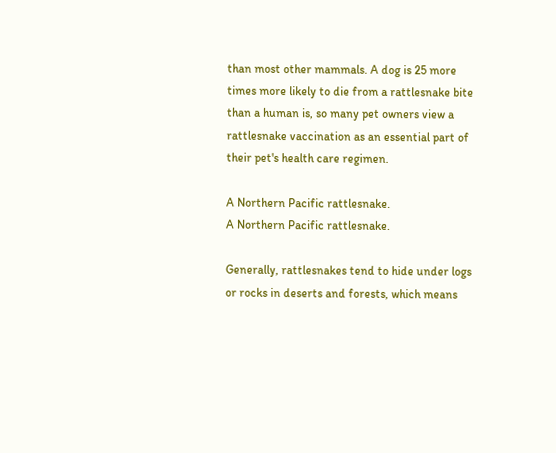than most other mammals. A dog is 25 more times more likely to die from a rattlesnake bite than a human is, so many pet owners view a rattlesnake vaccination as an essential part of their pet's health care regimen.

A Northern Pacific rattlesnake.
A Northern Pacific rattlesnake.

Generally, rattlesnakes tend to hide under logs or rocks in deserts and forests, which means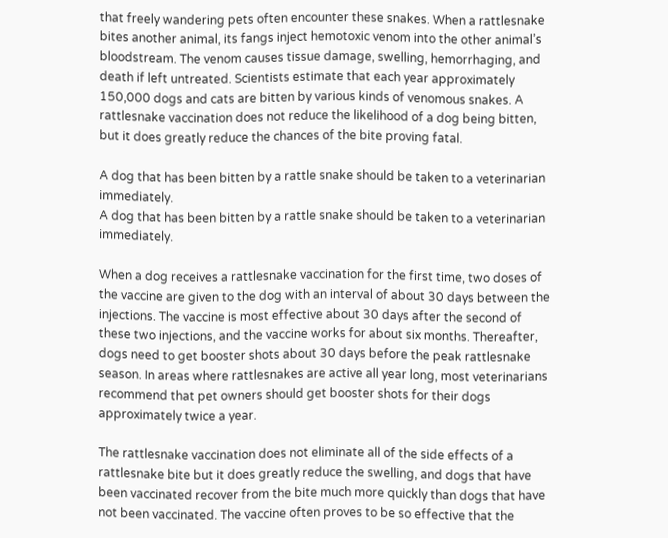that freely wandering pets often encounter these snakes. When a rattlesnake bites another animal, its fangs inject hemotoxic venom into the other animal’s bloodstream. The venom causes tissue damage, swelling, hemorrhaging, and death if left untreated. Scientists estimate that each year approximately 150,000 dogs and cats are bitten by various kinds of venomous snakes. A rattlesnake vaccination does not reduce the likelihood of a dog being bitten, but it does greatly reduce the chances of the bite proving fatal.

A dog that has been bitten by a rattle snake should be taken to a veterinarian immediately.
A dog that has been bitten by a rattle snake should be taken to a veterinarian immediately.

When a dog receives a rattlesnake vaccination for the first time, two doses of the vaccine are given to the dog with an interval of about 30 days between the injections. The vaccine is most effective about 30 days after the second of these two injections, and the vaccine works for about six months. Thereafter, dogs need to get booster shots about 30 days before the peak rattlesnake season. In areas where rattlesnakes are active all year long, most veterinarians recommend that pet owners should get booster shots for their dogs approximately twice a year.

The rattlesnake vaccination does not eliminate all of the side effects of a rattlesnake bite but it does greatly reduce the swelling, and dogs that have been vaccinated recover from the bite much more quickly than dogs that have not been vaccinated. The vaccine often proves to be so effective that the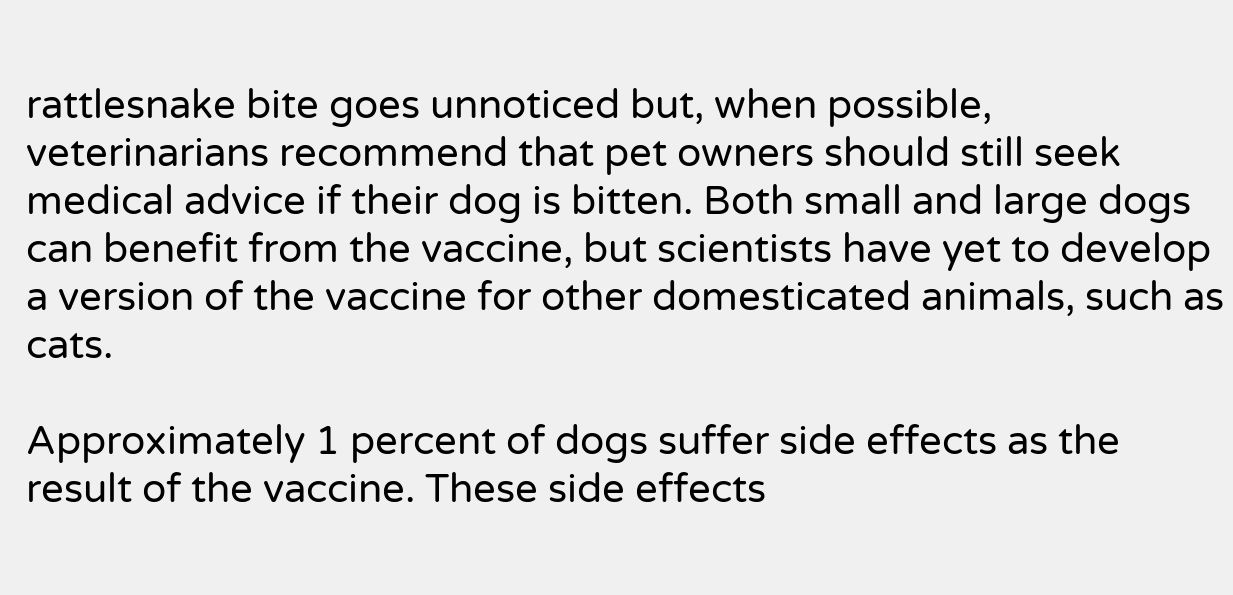rattlesnake bite goes unnoticed but, when possible, veterinarians recommend that pet owners should still seek medical advice if their dog is bitten. Both small and large dogs can benefit from the vaccine, but scientists have yet to develop a version of the vaccine for other domesticated animals, such as cats.

Approximately 1 percent of dogs suffer side effects as the result of the vaccine. These side effects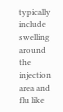typically include swelling around the injection area and flu like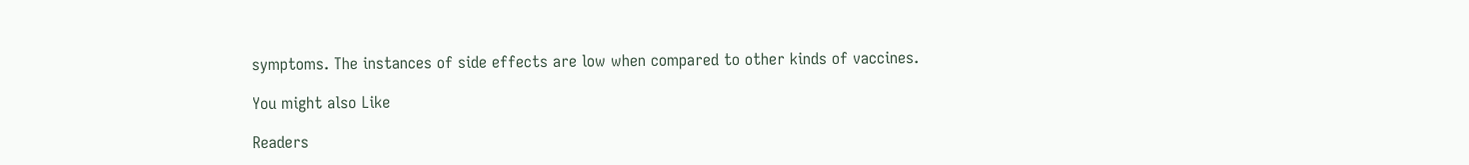symptoms. The instances of side effects are low when compared to other kinds of vaccines.

You might also Like

Readers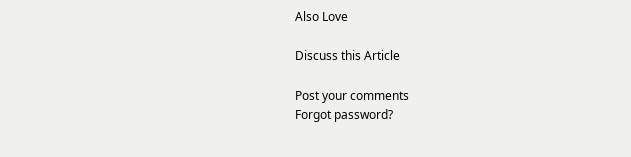Also Love

Discuss this Article

Post your comments
Forgot password?